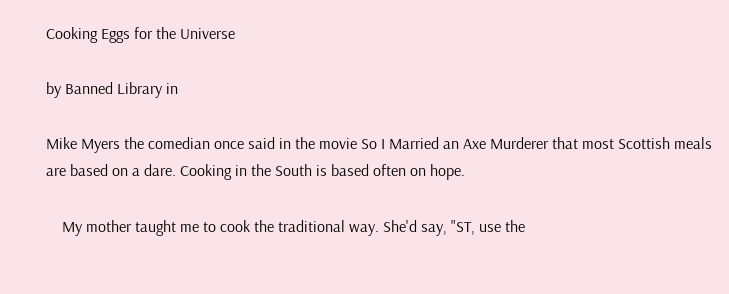Cooking Eggs for the Universe

by Banned Library in

Mike Myers the comedian once said in the movie So I Married an Axe Murderer that most Scottish meals are based on a dare. Cooking in the South is based often on hope.

    My mother taught me to cook the traditional way. She'd say, "ST, use the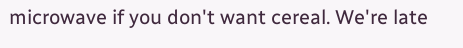microwave if you don't want cereal. We're late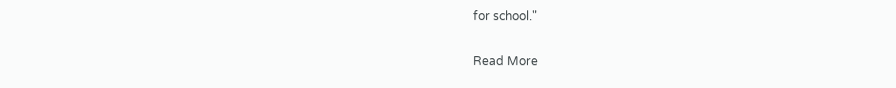for school."

Read More